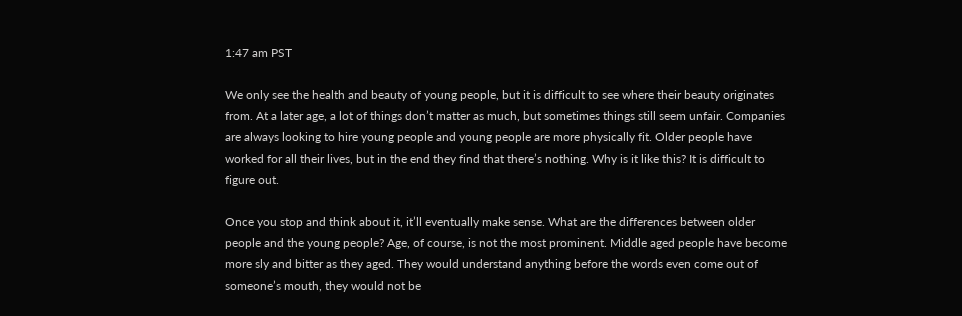1:47 am PST

We only see the health and beauty of young people, but it is difficult to see where their beauty originates from. At a later age, a lot of things don’t matter as much, but sometimes things still seem unfair. Companies are always looking to hire young people and young people are more physically fit. Older people have worked for all their lives, but in the end they find that there’s nothing. Why is it like this? It is difficult to figure out.

Once you stop and think about it, it’ll eventually make sense. What are the differences between older people and the young people? Age, of course, is not the most prominent. Middle aged people have become more sly and bitter as they aged. They would understand anything before the words even come out of someone’s mouth, they would not be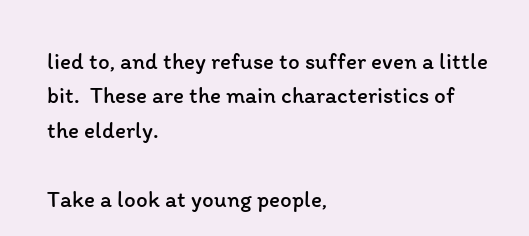lied to, and they refuse to suffer even a little bit.  These are the main characteristics of the elderly.

Take a look at young people,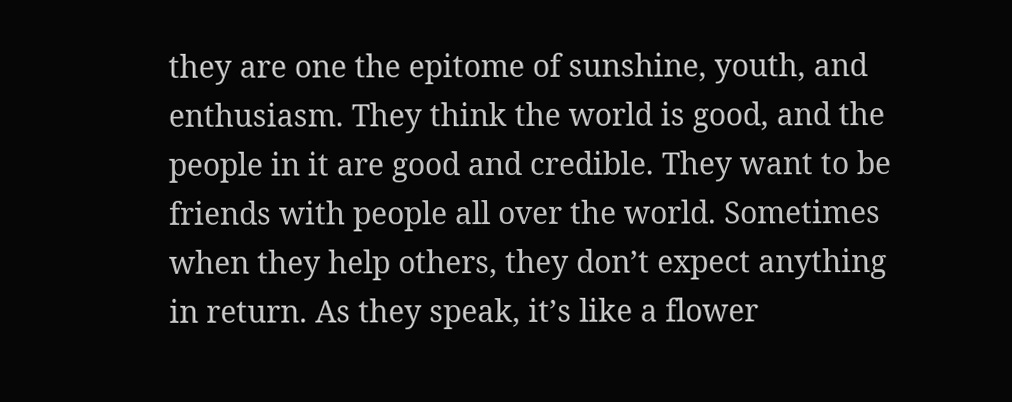they are one the epitome of sunshine, youth, and enthusiasm. They think the world is good, and the people in it are good and credible. They want to be friends with people all over the world. Sometimes when they help others, they don’t expect anything in return. As they speak, it’s like a flower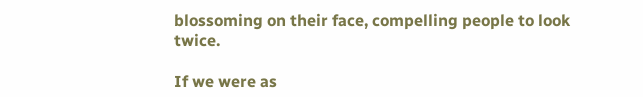blossoming on their face, compelling people to look twice.

If we were as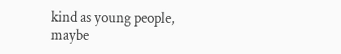kind as young people, maybe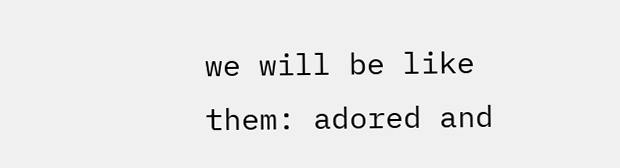we will be like them: adored and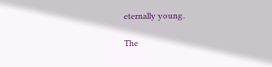eternally young.

The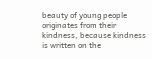beauty of young people originates from their kindness, because kindness is written on the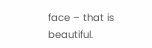face – that is beautiful.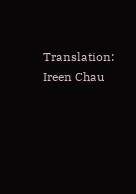Translation:  Ireen Chau